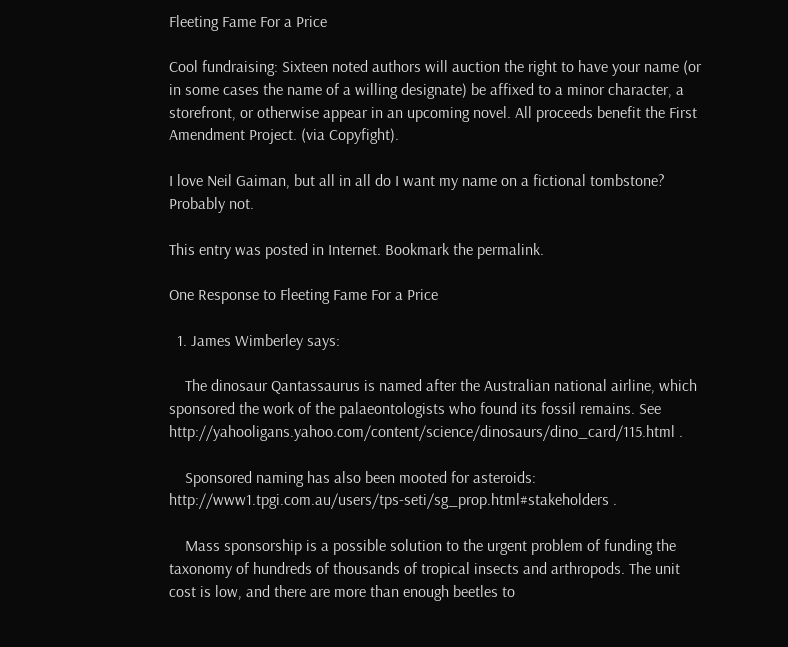Fleeting Fame For a Price

Cool fundraising: Sixteen noted authors will auction the right to have your name (or in some cases the name of a willing designate) be affixed to a minor character, a storefront, or otherwise appear in an upcoming novel. All proceeds benefit the First Amendment Project. (via Copyfight).

I love Neil Gaiman, but all in all do I want my name on a fictional tombstone? Probably not.

This entry was posted in Internet. Bookmark the permalink.

One Response to Fleeting Fame For a Price

  1. James Wimberley says:

    The dinosaur Qantassaurus is named after the Australian national airline, which sponsored the work of the palaeontologists who found its fossil remains. See http://yahooligans.yahoo.com/content/science/dinosaurs/dino_card/115.html .

    Sponsored naming has also been mooted for asteroids: http://www1.tpgi.com.au/users/tps-seti/sg_prop.html#stakeholders .

    Mass sponsorship is a possible solution to the urgent problem of funding the taxonomy of hundreds of thousands of tropical insects and arthropods. The unit cost is low, and there are more than enough beetles to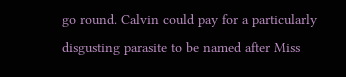go round. Calvin could pay for a particularly disgusting parasite to be named after Miss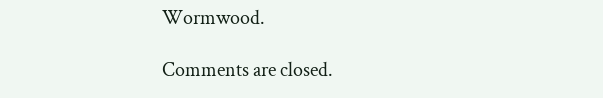Wormwood.

Comments are closed.